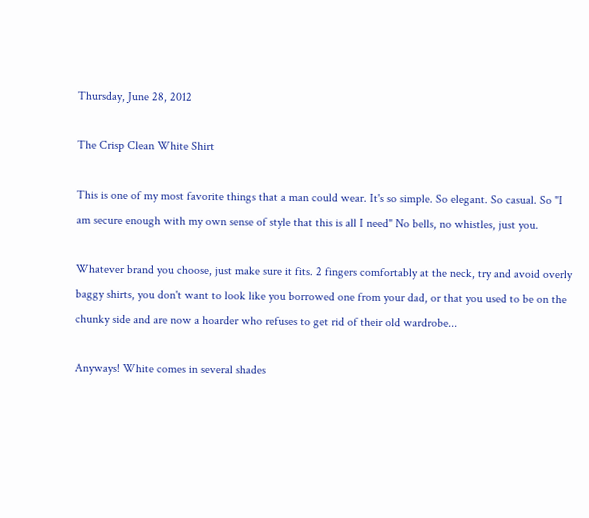Thursday, June 28, 2012

The Crisp Clean White Shirt

This is one of my most favorite things that a man could wear. It's so simple. So elegant. So casual. So "I am secure enough with my own sense of style that this is all I need" No bells, no whistles, just you.

Whatever brand you choose, just make sure it fits. 2 fingers comfortably at the neck, try and avoid overly baggy shirts, you don't want to look like you borrowed one from your dad, or that you used to be on the chunky side and are now a hoarder who refuses to get rid of their old wardrobe...

Anyways! White comes in several shades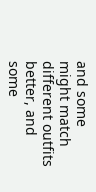and some might match different outfits better, and some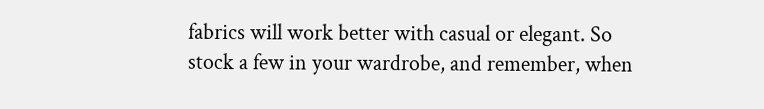fabrics will work better with casual or elegant. So stock a few in your wardrobe, and remember, when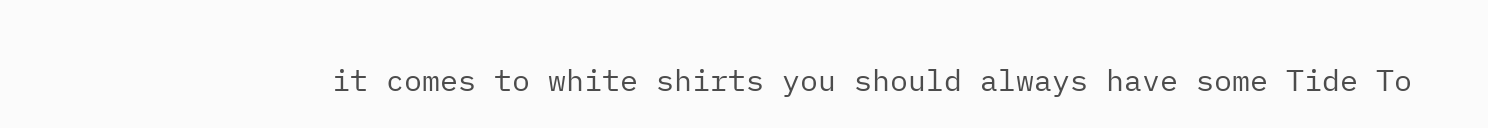it comes to white shirts you should always have some Tide To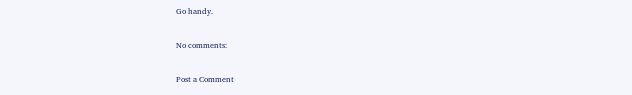Go handy.

No comments:

Post a Comment